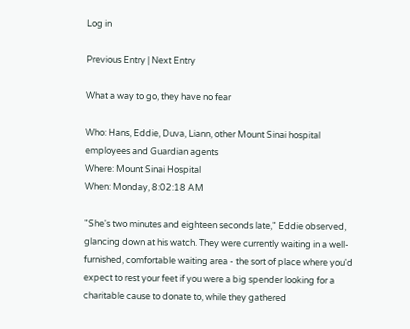Log in

Previous Entry | Next Entry

What a way to go, they have no fear

Who: Hans, Eddie, Duva, Liann, other Mount Sinai hospital employees and Guardian agents
Where: Mount Sinai Hospital
When: Monday, 8:02:18 AM

"She's two minutes and eighteen seconds late," Eddie observed, glancing down at his watch. They were currently waiting in a well-furnished, comfortable waiting area - the sort of place where you'd expect to rest your feet if you were a big spender looking for a charitable cause to donate to, while they gathered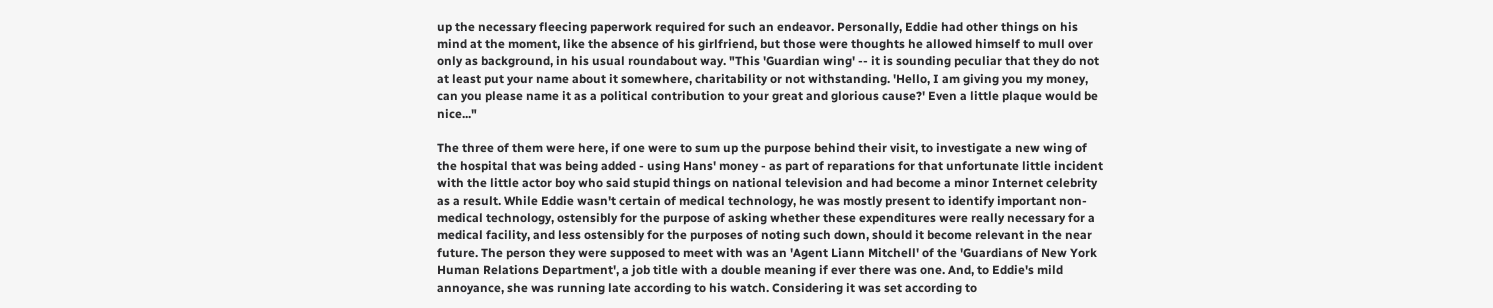up the necessary fleecing paperwork required for such an endeavor. Personally, Eddie had other things on his mind at the moment, like the absence of his girlfriend, but those were thoughts he allowed himself to mull over only as background, in his usual roundabout way. "This 'Guardian wing' -- it is sounding peculiar that they do not at least put your name about it somewhere, charitability or not withstanding. 'Hello, I am giving you my money, can you please name it as a political contribution to your great and glorious cause?' Even a little plaque would be nice..."

The three of them were here, if one were to sum up the purpose behind their visit, to investigate a new wing of the hospital that was being added - using Hans' money - as part of reparations for that unfortunate little incident with the little actor boy who said stupid things on national television and had become a minor Internet celebrity as a result. While Eddie wasn't certain of medical technology, he was mostly present to identify important non-medical technology, ostensibly for the purpose of asking whether these expenditures were really necessary for a medical facility, and less ostensibly for the purposes of noting such down, should it become relevant in the near future. The person they were supposed to meet with was an 'Agent Liann Mitchell' of the 'Guardians of New York Human Relations Department', a job title with a double meaning if ever there was one. And, to Eddie's mild annoyance, she was running late according to his watch. Considering it was set according to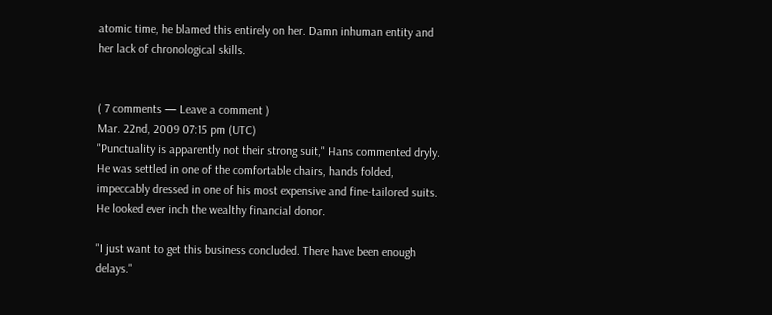atomic time, he blamed this entirely on her. Damn inhuman entity and her lack of chronological skills.


( 7 comments — Leave a comment )
Mar. 22nd, 2009 07:15 pm (UTC)
"Punctuality is apparently not their strong suit," Hans commented dryly. He was settled in one of the comfortable chairs, hands folded, impeccably dressed in one of his most expensive and fine-tailored suits. He looked ever inch the wealthy financial donor.

"I just want to get this business concluded. There have been enough delays."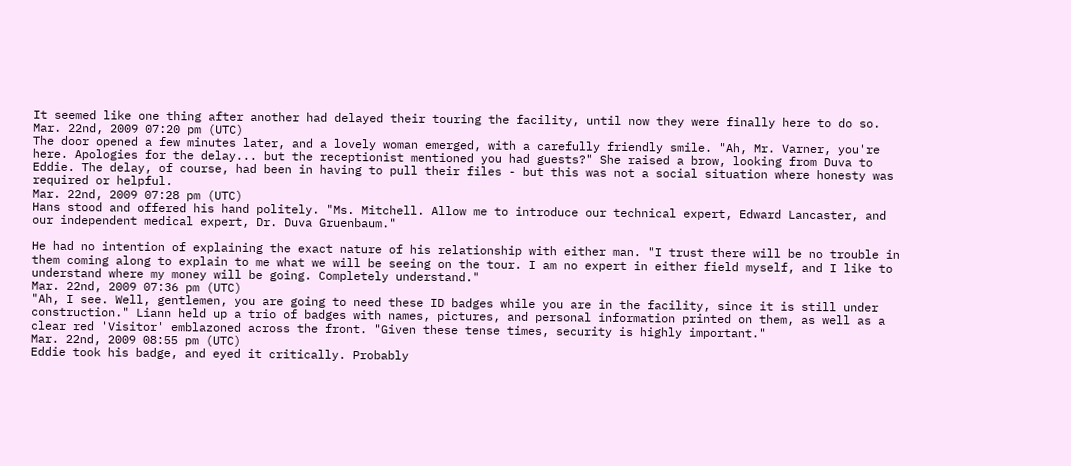It seemed like one thing after another had delayed their touring the facility, until now they were finally here to do so.
Mar. 22nd, 2009 07:20 pm (UTC)
The door opened a few minutes later, and a lovely woman emerged, with a carefully friendly smile. "Ah, Mr. Varner, you're here. Apologies for the delay... but the receptionist mentioned you had guests?" She raised a brow, looking from Duva to Eddie. The delay, of course, had been in having to pull their files - but this was not a social situation where honesty was required or helpful.
Mar. 22nd, 2009 07:28 pm (UTC)
Hans stood and offered his hand politely. "Ms. Mitchell. Allow me to introduce our technical expert, Edward Lancaster, and our independent medical expert, Dr. Duva Gruenbaum."

He had no intention of explaining the exact nature of his relationship with either man. "I trust there will be no trouble in them coming along to explain to me what we will be seeing on the tour. I am no expert in either field myself, and I like to understand where my money will be going. Completely understand."
Mar. 22nd, 2009 07:36 pm (UTC)
"Ah, I see. Well, gentlemen, you are going to need these ID badges while you are in the facility, since it is still under construction." Liann held up a trio of badges with names, pictures, and personal information printed on them, as well as a clear red 'Visitor' emblazoned across the front. "Given these tense times, security is highly important."
Mar. 22nd, 2009 08:55 pm (UTC)
Eddie took his badge, and eyed it critically. Probably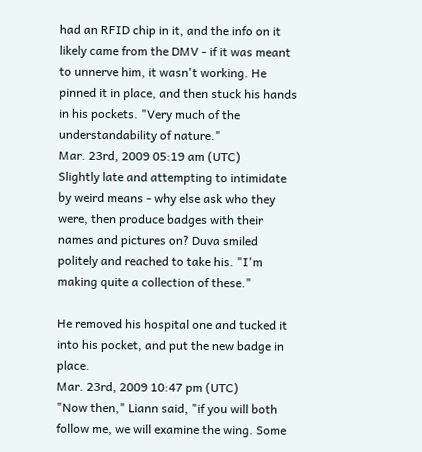had an RFID chip in it, and the info on it likely came from the DMV - if it was meant to unnerve him, it wasn't working. He pinned it in place, and then stuck his hands in his pockets. "Very much of the understandability of nature."
Mar. 23rd, 2009 05:19 am (UTC)
Slightly late and attempting to intimidate by weird means - why else ask who they were, then produce badges with their names and pictures on? Duva smiled politely and reached to take his. "I'm making quite a collection of these."

He removed his hospital one and tucked it into his pocket, and put the new badge in place.
Mar. 23rd, 2009 10:47 pm (UTC)
"Now then," Liann said, "if you will both follow me, we will examine the wing. Some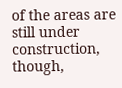of the areas are still under construction, though,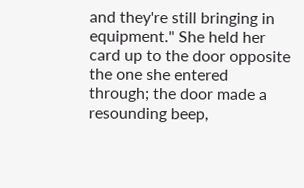and they're still bringing in equipment." She held her card up to the door opposite the one she entered through; the door made a resounding beep,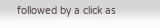followed by a click as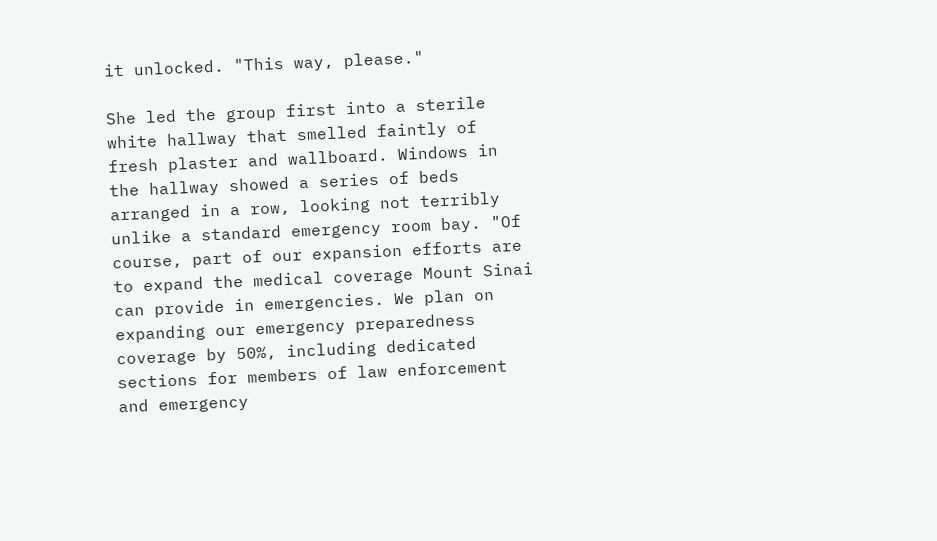it unlocked. "This way, please."

She led the group first into a sterile white hallway that smelled faintly of fresh plaster and wallboard. Windows in the hallway showed a series of beds arranged in a row, looking not terribly unlike a standard emergency room bay. "Of course, part of our expansion efforts are to expand the medical coverage Mount Sinai can provide in emergencies. We plan on expanding our emergency preparedness coverage by 50%, including dedicated sections for members of law enforcement and emergency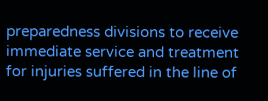preparedness divisions to receive immediate service and treatment for injuries suffered in the line of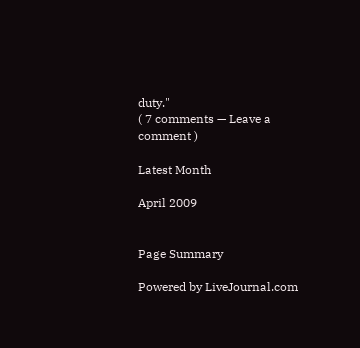duty."
( 7 comments — Leave a comment )

Latest Month

April 2009


Page Summary

Powered by LiveJournal.com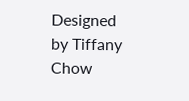Designed by Tiffany Chow